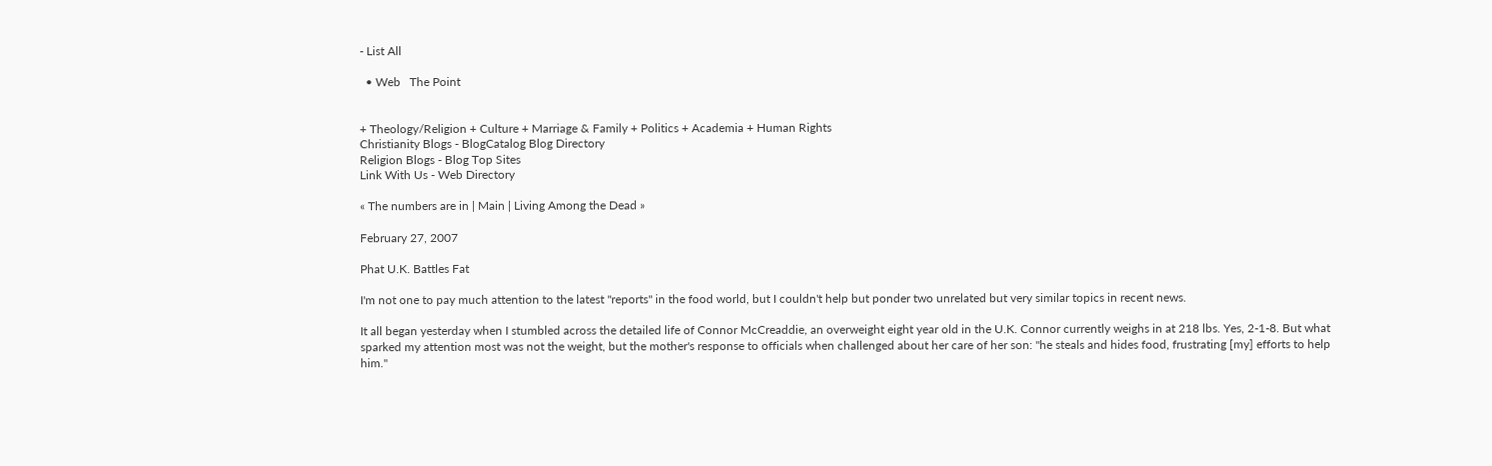- List All

  • Web   The Point


+ Theology/Religion + Culture + Marriage & Family + Politics + Academia + Human Rights
Christianity Blogs - BlogCatalog Blog Directory
Religion Blogs - Blog Top Sites
Link With Us - Web Directory

« The numbers are in | Main | Living Among the Dead »

February 27, 2007

Phat U.K. Battles Fat

I'm not one to pay much attention to the latest "reports" in the food world, but I couldn't help but ponder two unrelated but very similar topics in recent news.

It all began yesterday when I stumbled across the detailed life of Connor McCreaddie, an overweight eight year old in the U.K. Connor currently weighs in at 218 lbs. Yes, 2-1-8. But what sparked my attention most was not the weight, but the mother's response to officials when challenged about her care of her son: "he steals and hides food, frustrating [my] efforts to help him."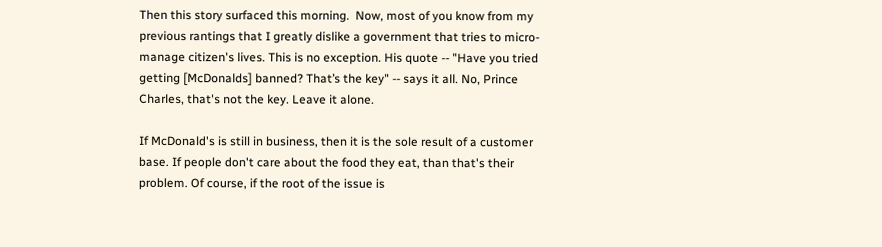Then this story surfaced this morning.  Now, most of you know from my previous rantings that I greatly dislike a government that tries to micro-manage citizen's lives. This is no exception. His quote -- "Have you tried getting [McDonalds] banned? That’s the key" -- says it all. No, Prince Charles, that's not the key. Leave it alone.

If McDonald's is still in business, then it is the sole result of a customer base. If people don't care about the food they eat, than that's their problem. Of course, if the root of the issue is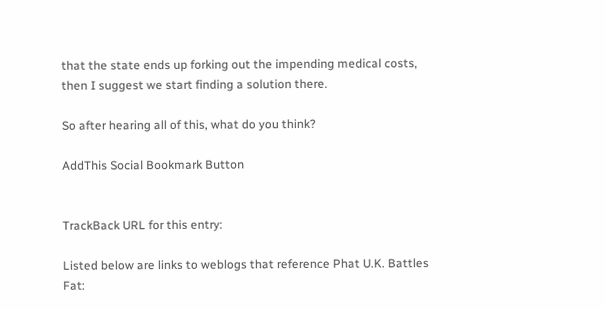that the state ends up forking out the impending medical costs, then I suggest we start finding a solution there.

So after hearing all of this, what do you think?

AddThis Social Bookmark Button


TrackBack URL for this entry:

Listed below are links to weblogs that reference Phat U.K. Battles Fat: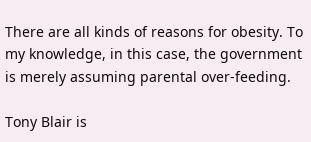There are all kinds of reasons for obesity. To my knowledge, in this case, the government is merely assuming parental over-feeding.

Tony Blair is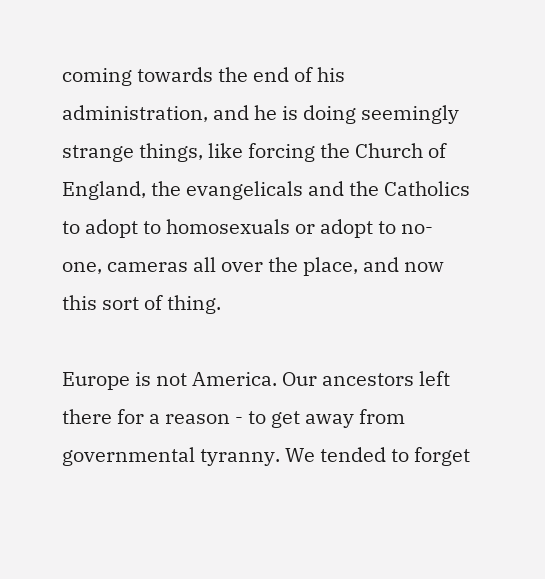coming towards the end of his administration, and he is doing seemingly strange things, like forcing the Church of England, the evangelicals and the Catholics to adopt to homosexuals or adopt to no-one, cameras all over the place, and now this sort of thing.

Europe is not America. Our ancestors left there for a reason - to get away from governmental tyranny. We tended to forget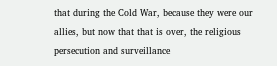that during the Cold War, because they were our allies, but now that that is over, the religious persecution and surveillance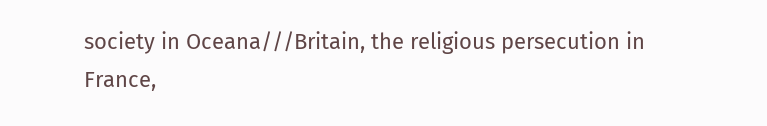society in Oceana///Britain, the religious persecution in France,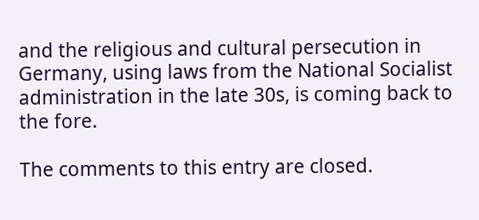and the religious and cultural persecution in Germany, using laws from the National Socialist administration in the late 30s, is coming back to the fore.

The comments to this entry are closed.